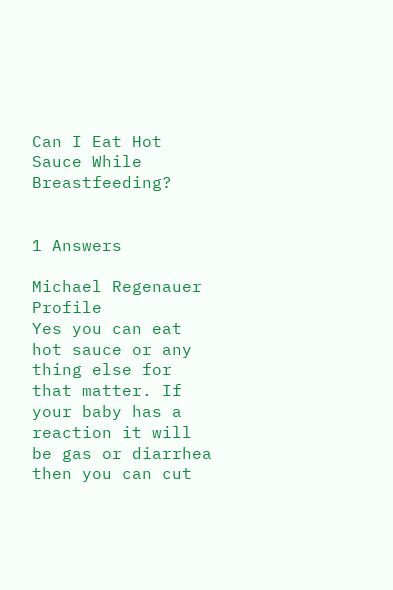Can I Eat Hot Sauce While Breastfeeding?


1 Answers

Michael Regenauer Profile
Yes you can eat hot sauce or any thing else for that matter. If your baby has a reaction it will
be gas or diarrhea then you can cut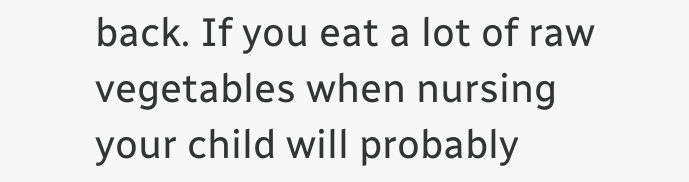back. If you eat a lot of raw vegetables when nursing
your child will probably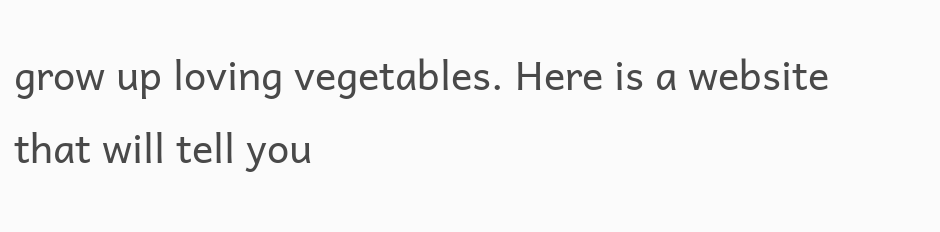grow up loving vegetables. Here is a website that will tell you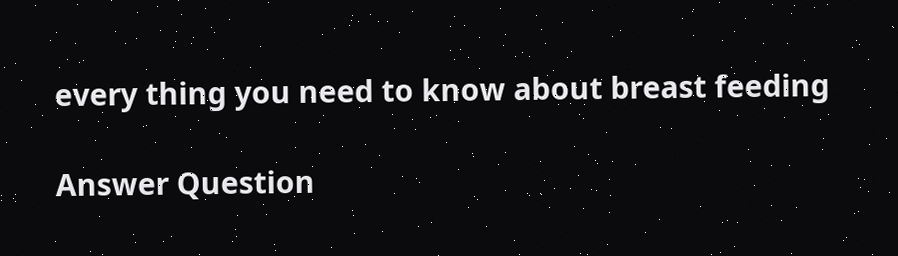every thing you need to know about breast feeding

Answer Question